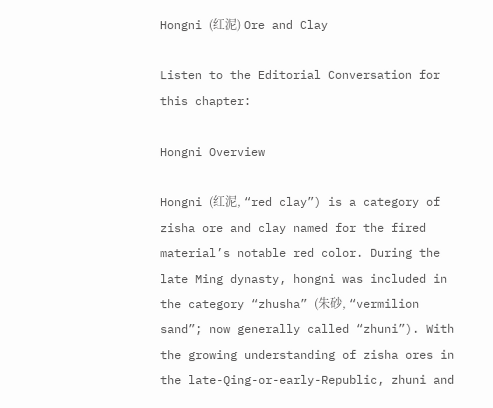Hongni (红泥) Ore and Clay

Listen to the Editorial Conversation for this chapter:

Hongni Overview

Hongni (红泥, “red clay”) is a category of zisha ore and clay named for the fired material’s notable red color. During the late Ming dynasty, hongni was included in the category “zhusha” (朱砂, “vermilion sand”; now generally called “zhuni”). With the growing understanding of zisha ores in the late-Qing-or-early-Republic, zhuni and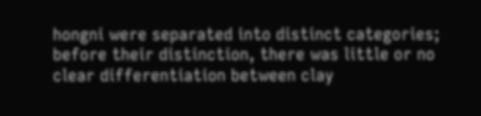hongni were separated into distinct categories; before their distinction, there was little or no clear differentiation between clay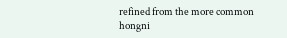refined from the more common hongni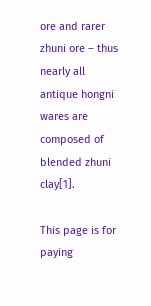ore and rarer zhuni ore – thus nearly all antique hongni wares are composed of blended zhuni clay[1].

This page is for paying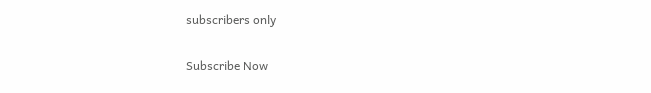subscribers only

Subscribe Now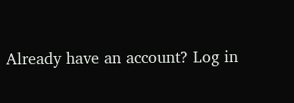Already have an account? Log in